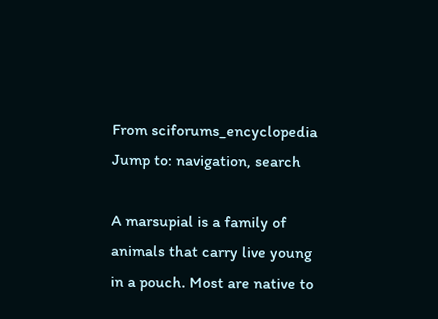From sciforums_encyclopedia
Jump to: navigation, search

A marsupial is a family of animals that carry live young in a pouch. Most are native to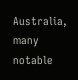Australia, many notable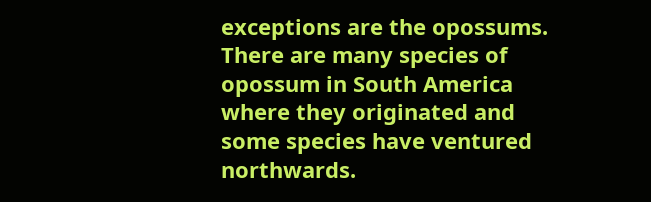exceptions are the opossums. There are many species of opossum in South America where they originated and some species have ventured northwards.